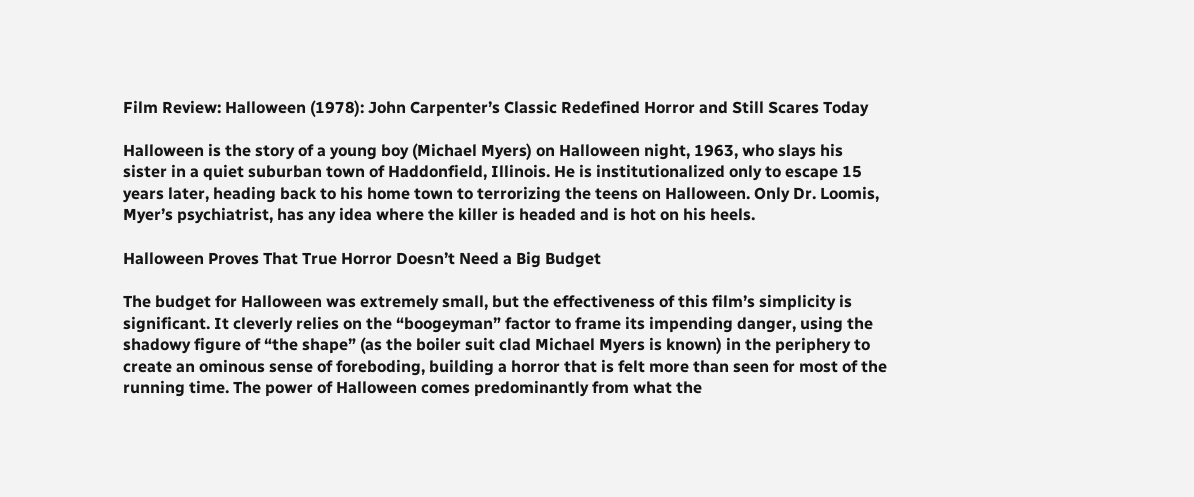Film Review: Halloween (1978): John Carpenter’s Classic Redefined Horror and Still Scares Today

Halloween is the story of a young boy (Michael Myers) on Halloween night, 1963, who slays his sister in a quiet suburban town of Haddonfield, Illinois. He is institutionalized only to escape 15 years later, heading back to his home town to terrorizing the teens on Halloween. Only Dr. Loomis, Myer’s psychiatrist, has any idea where the killer is headed and is hot on his heels.

Halloween Proves That True Horror Doesn’t Need a Big Budget

The budget for Halloween was extremely small, but the effectiveness of this film’s simplicity is significant. It cleverly relies on the “boogeyman” factor to frame its impending danger, using the shadowy figure of “the shape” (as the boiler suit clad Michael Myers is known) in the periphery to create an ominous sense of foreboding, building a horror that is felt more than seen for most of the running time. The power of Halloween comes predominantly from what the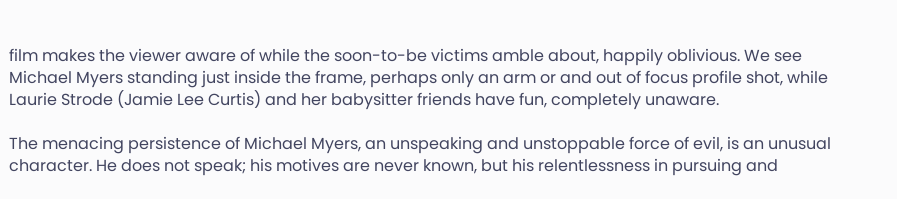film makes the viewer aware of while the soon-to-be victims amble about, happily oblivious. We see Michael Myers standing just inside the frame, perhaps only an arm or and out of focus profile shot, while Laurie Strode (Jamie Lee Curtis) and her babysitter friends have fun, completely unaware.

The menacing persistence of Michael Myers, an unspeaking and unstoppable force of evil, is an unusual character. He does not speak; his motives are never known, but his relentlessness in pursuing and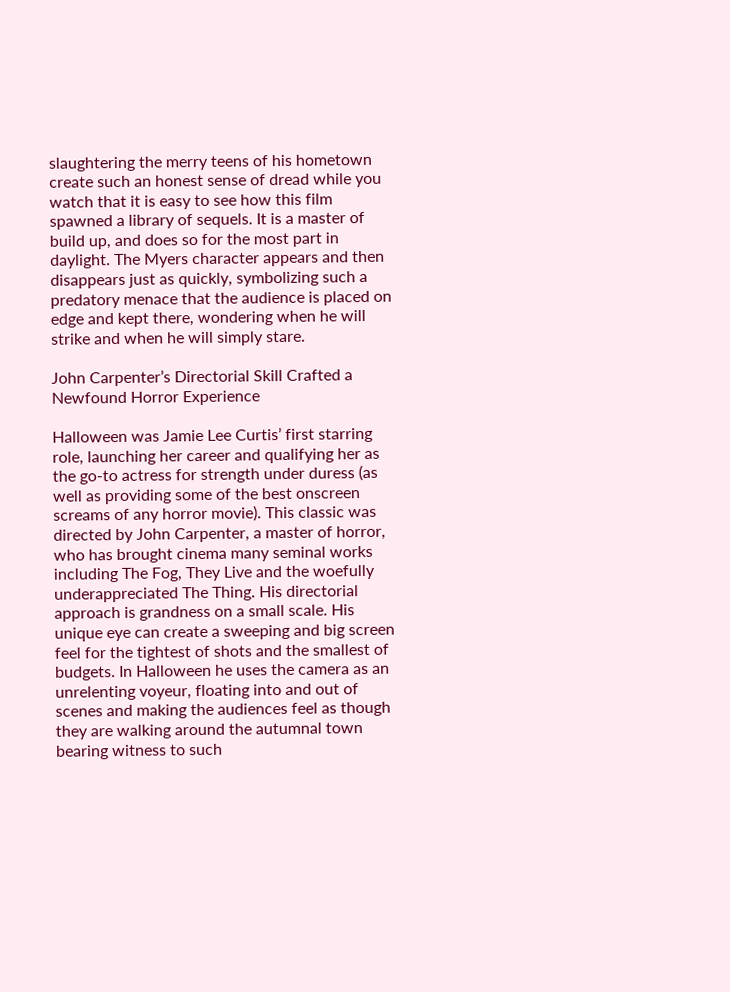slaughtering the merry teens of his hometown create such an honest sense of dread while you watch that it is easy to see how this film spawned a library of sequels. It is a master of build up, and does so for the most part in daylight. The Myers character appears and then disappears just as quickly, symbolizing such a predatory menace that the audience is placed on edge and kept there, wondering when he will strike and when he will simply stare.

John Carpenter’s Directorial Skill Crafted a Newfound Horror Experience

Halloween was Jamie Lee Curtis’ first starring role, launching her career and qualifying her as the go-to actress for strength under duress (as well as providing some of the best onscreen screams of any horror movie). This classic was directed by John Carpenter, a master of horror, who has brought cinema many seminal works including The Fog, They Live and the woefully underappreciated The Thing. His directorial approach is grandness on a small scale. His unique eye can create a sweeping and big screen feel for the tightest of shots and the smallest of budgets. In Halloween he uses the camera as an unrelenting voyeur, floating into and out of scenes and making the audiences feel as though they are walking around the autumnal town bearing witness to such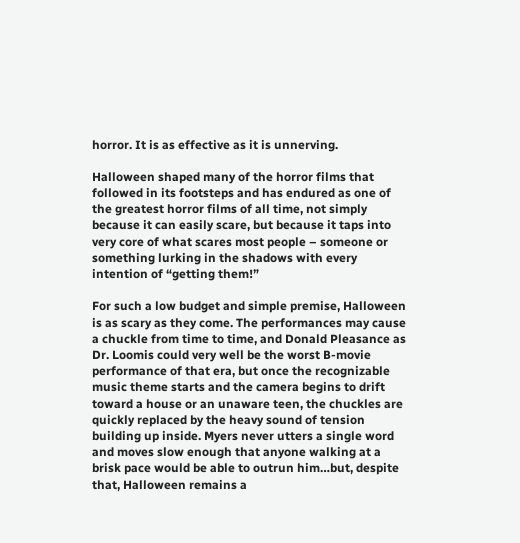horror. It is as effective as it is unnerving.

Halloween shaped many of the horror films that followed in its footsteps and has endured as one of the greatest horror films of all time, not simply because it can easily scare, but because it taps into very core of what scares most people – someone or something lurking in the shadows with every intention of “getting them!”

For such a low budget and simple premise, Halloween is as scary as they come. The performances may cause a chuckle from time to time, and Donald Pleasance as Dr. Loomis could very well be the worst B-movie performance of that era, but once the recognizable music theme starts and the camera begins to drift toward a house or an unaware teen, the chuckles are quickly replaced by the heavy sound of tension building up inside. Myers never utters a single word and moves slow enough that anyone walking at a brisk pace would be able to outrun him…but, despite that, Halloween remains a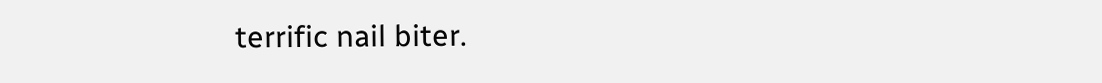terrific nail biter.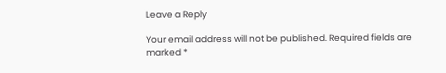Leave a Reply

Your email address will not be published. Required fields are marked *